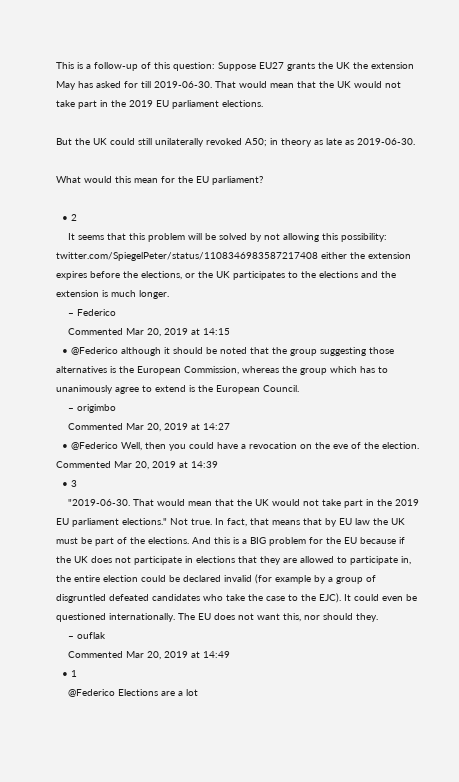This is a follow-up of this question: Suppose EU27 grants the UK the extension May has asked for till 2019-06-30. That would mean that the UK would not take part in the 2019 EU parliament elections.

But the UK could still unilaterally revoked A50; in theory as late as 2019-06-30.

What would this mean for the EU parliament?

  • 2
    It seems that this problem will be solved by not allowing this possibility: twitter.com/SpiegelPeter/status/1108346983587217408 either the extension expires before the elections, or the UK participates to the elections and the extension is much longer.
    – Federico
    Commented Mar 20, 2019 at 14:15
  • @Federico although it should be noted that the group suggesting those alternatives is the European Commission, whereas the group which has to unanimously agree to extend is the European Council.
    – origimbo
    Commented Mar 20, 2019 at 14:27
  • @Federico Well, then you could have a revocation on the eve of the election. Commented Mar 20, 2019 at 14:39
  • 3
    "2019-06-30. That would mean that the UK would not take part in the 2019 EU parliament elections." Not true. In fact, that means that by EU law the UK must be part of the elections. And this is a BIG problem for the EU because if the UK does not participate in elections that they are allowed to participate in, the entire election could be declared invalid (for example by a group of disgruntled defeated candidates who take the case to the EJC). It could even be questioned internationally. The EU does not want this, nor should they.
    – ouflak
    Commented Mar 20, 2019 at 14:49
  • 1
    @Federico Elections are a lot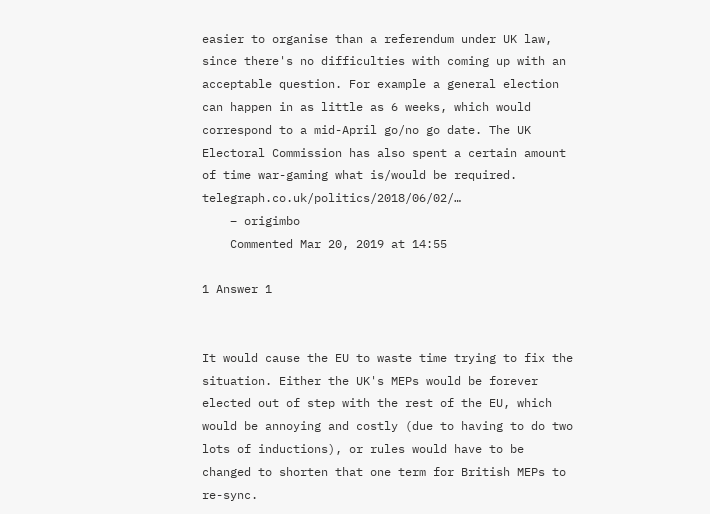easier to organise than a referendum under UK law, since there's no difficulties with coming up with an acceptable question. For example a general election can happen in as little as 6 weeks, which would correspond to a mid-April go/no go date. The UK Electoral Commission has also spent a certain amount of time war-gaming what is/would be required. telegraph.co.uk/politics/2018/06/02/…
    – origimbo
    Commented Mar 20, 2019 at 14:55

1 Answer 1


It would cause the EU to waste time trying to fix the situation. Either the UK's MEPs would be forever elected out of step with the rest of the EU, which would be annoying and costly (due to having to do two lots of inductions), or rules would have to be changed to shorten that one term for British MEPs to re-sync.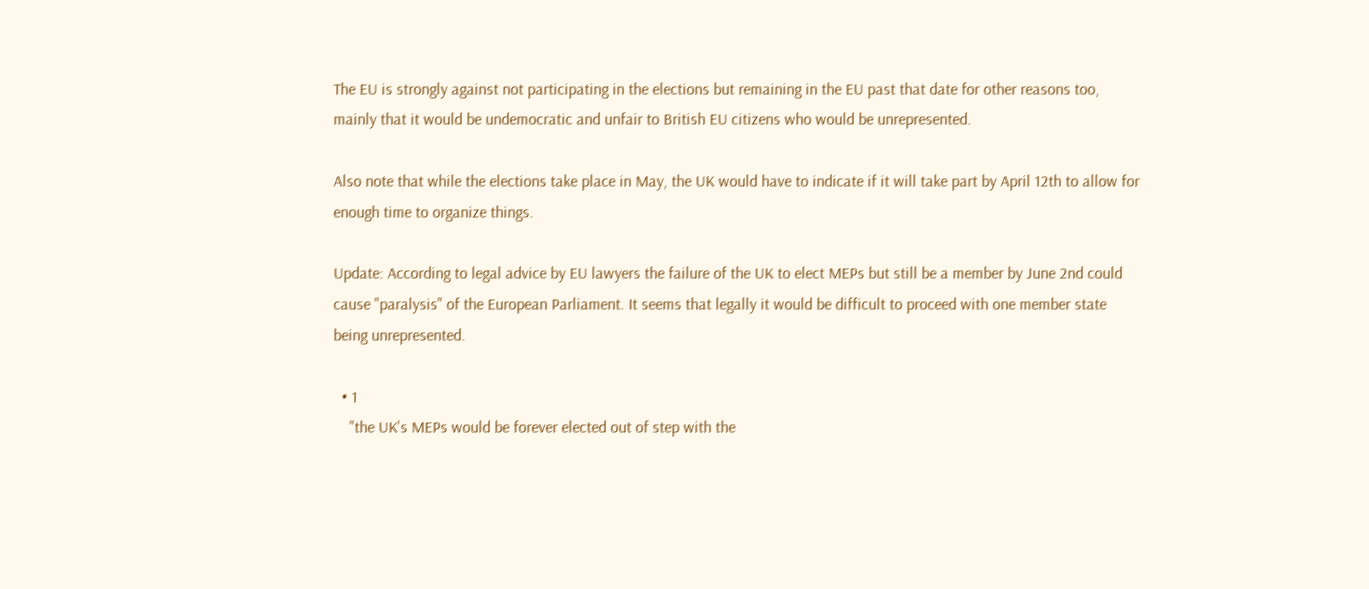The EU is strongly against not participating in the elections but remaining in the EU past that date for other reasons too, mainly that it would be undemocratic and unfair to British EU citizens who would be unrepresented.

Also note that while the elections take place in May, the UK would have to indicate if it will take part by April 12th to allow for enough time to organize things.

Update: According to legal advice by EU lawyers the failure of the UK to elect MEPs but still be a member by June 2nd could cause "paralysis" of the European Parliament. It seems that legally it would be difficult to proceed with one member state being unrepresented.

  • 1
    "the UK's MEPs would be forever elected out of step with the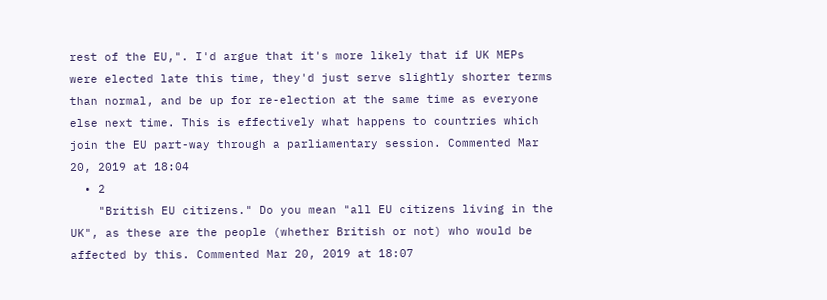rest of the EU,". I'd argue that it's more likely that if UK MEPs were elected late this time, they'd just serve slightly shorter terms than normal, and be up for re-election at the same time as everyone else next time. This is effectively what happens to countries which join the EU part-way through a parliamentary session. Commented Mar 20, 2019 at 18:04
  • 2
    "British EU citizens." Do you mean "all EU citizens living in the UK", as these are the people (whether British or not) who would be affected by this. Commented Mar 20, 2019 at 18:07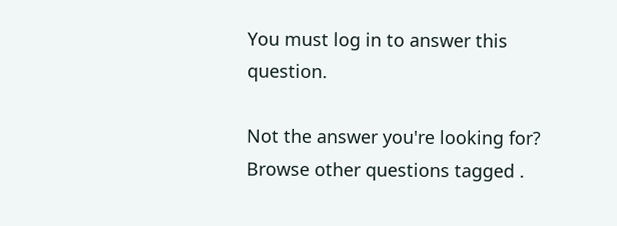You must log in to answer this question.

Not the answer you're looking for? Browse other questions tagged .